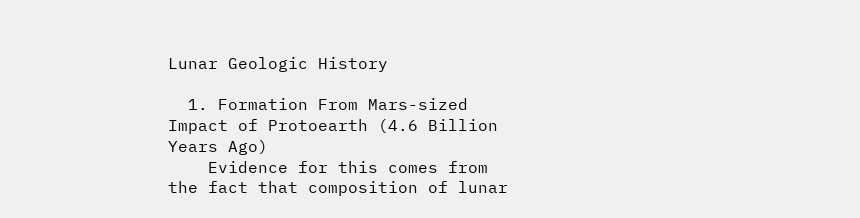Lunar Geologic History

  1. Formation From Mars-sized Impact of Protoearth (4.6 Billion Years Ago)
    Evidence for this comes from the fact that composition of lunar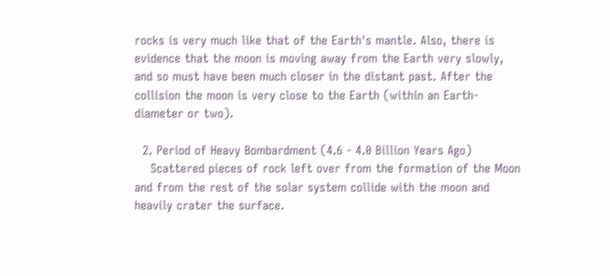rocks is very much like that of the Earth's mantle. Also, there is evidence that the moon is moving away from the Earth very slowly, and so must have been much closer in the distant past. After the collision the moon is very close to the Earth (within an Earth-diameter or two).

  2. Period of Heavy Bombardment (4.6 - 4.0 Billion Years Ago)
    Scattered pieces of rock left over from the formation of the Moon and from the rest of the solar system collide with the moon and heavily crater the surface.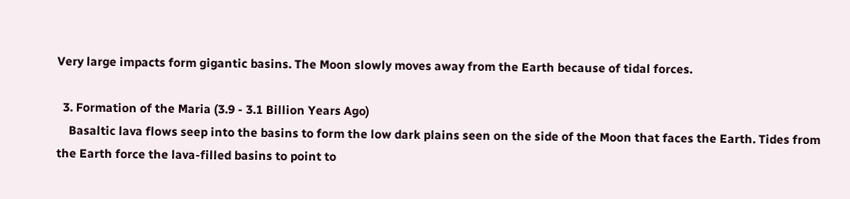Very large impacts form gigantic basins. The Moon slowly moves away from the Earth because of tidal forces.

  3. Formation of the Maria (3.9 - 3.1 Billion Years Ago)
    Basaltic lava flows seep into the basins to form the low dark plains seen on the side of the Moon that faces the Earth. Tides from the Earth force the lava-filled basins to point to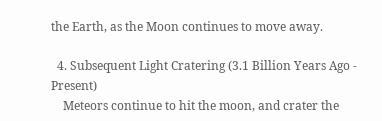the Earth, as the Moon continues to move away.

  4. Subsequent Light Cratering (3.1 Billion Years Ago - Present)
    Meteors continue to hit the moon, and crater the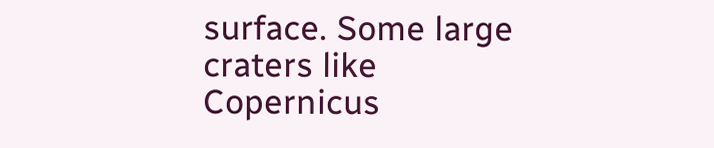surface. Some large craters like Copernicus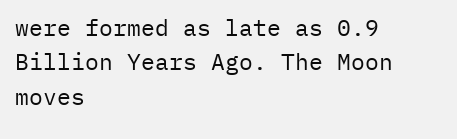were formed as late as 0.9 Billion Years Ago. The Moon moves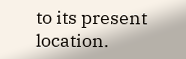to its present location.